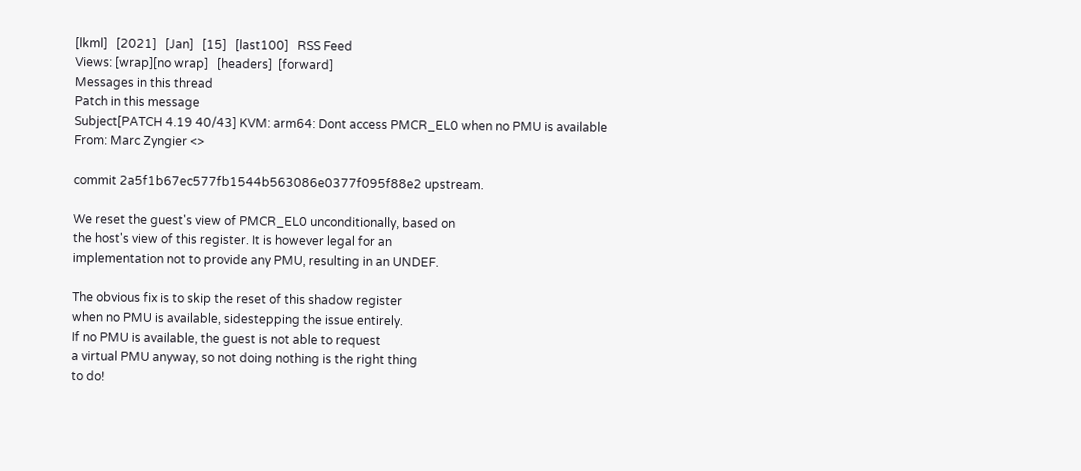[lkml]   [2021]   [Jan]   [15]   [last100]   RSS Feed
Views: [wrap][no wrap]   [headers]  [forward]
Messages in this thread
Patch in this message
Subject[PATCH 4.19 40/43] KVM: arm64: Dont access PMCR_EL0 when no PMU is available
From: Marc Zyngier <>

commit 2a5f1b67ec577fb1544b563086e0377f095f88e2 upstream.

We reset the guest's view of PMCR_EL0 unconditionally, based on
the host's view of this register. It is however legal for an
implementation not to provide any PMU, resulting in an UNDEF.

The obvious fix is to skip the reset of this shadow register
when no PMU is available, sidestepping the issue entirely.
If no PMU is available, the guest is not able to request
a virtual PMU anyway, so not doing nothing is the right thing
to do!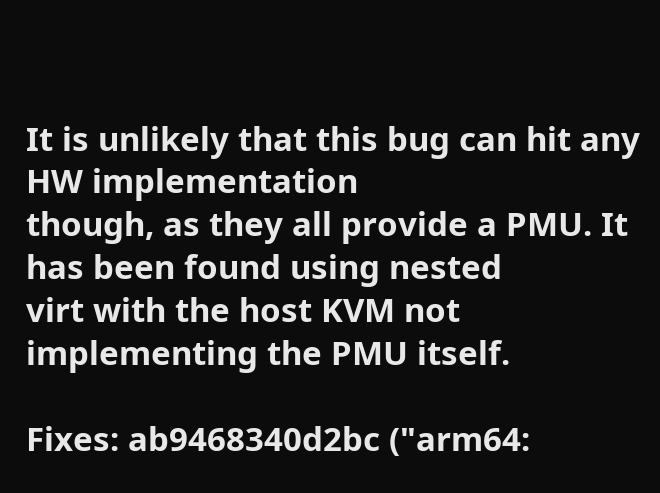It is unlikely that this bug can hit any HW implementation
though, as they all provide a PMU. It has been found using nested
virt with the host KVM not implementing the PMU itself.

Fixes: ab9468340d2bc ("arm64: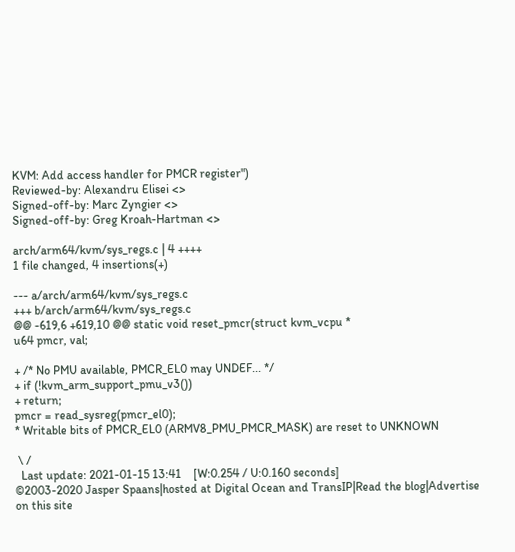KVM: Add access handler for PMCR register")
Reviewed-by: Alexandru Elisei <>
Signed-off-by: Marc Zyngier <>
Signed-off-by: Greg Kroah-Hartman <>

arch/arm64/kvm/sys_regs.c | 4 ++++
1 file changed, 4 insertions(+)

--- a/arch/arm64/kvm/sys_regs.c
+++ b/arch/arm64/kvm/sys_regs.c
@@ -619,6 +619,10 @@ static void reset_pmcr(struct kvm_vcpu *
u64 pmcr, val;

+ /* No PMU available, PMCR_EL0 may UNDEF... */
+ if (!kvm_arm_support_pmu_v3())
+ return;
pmcr = read_sysreg(pmcr_el0);
* Writable bits of PMCR_EL0 (ARMV8_PMU_PMCR_MASK) are reset to UNKNOWN

 \ /
  Last update: 2021-01-15 13:41    [W:0.254 / U:0.160 seconds]
©2003-2020 Jasper Spaans|hosted at Digital Ocean and TransIP|Read the blog|Advertise on this site